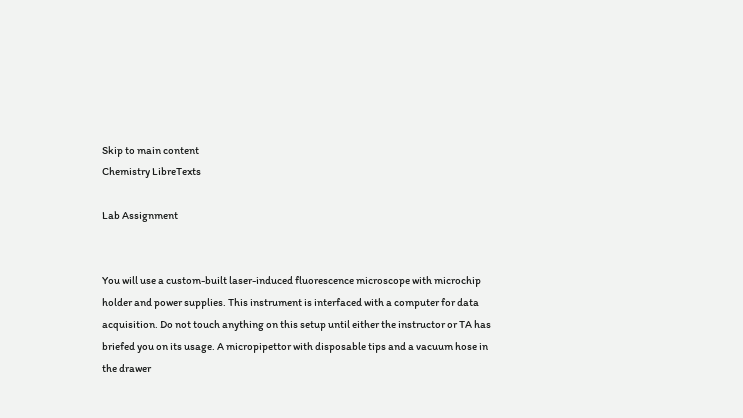Skip to main content
Chemistry LibreTexts

Lab Assignment


You will use a custom-built laser-induced fluorescence microscope with microchip holder and power supplies. This instrument is interfaced with a computer for data acquisition. Do not touch anything on this setup until either the instructor or TA has briefed you on its usage. A micropipettor with disposable tips and a vacuum hose in the drawer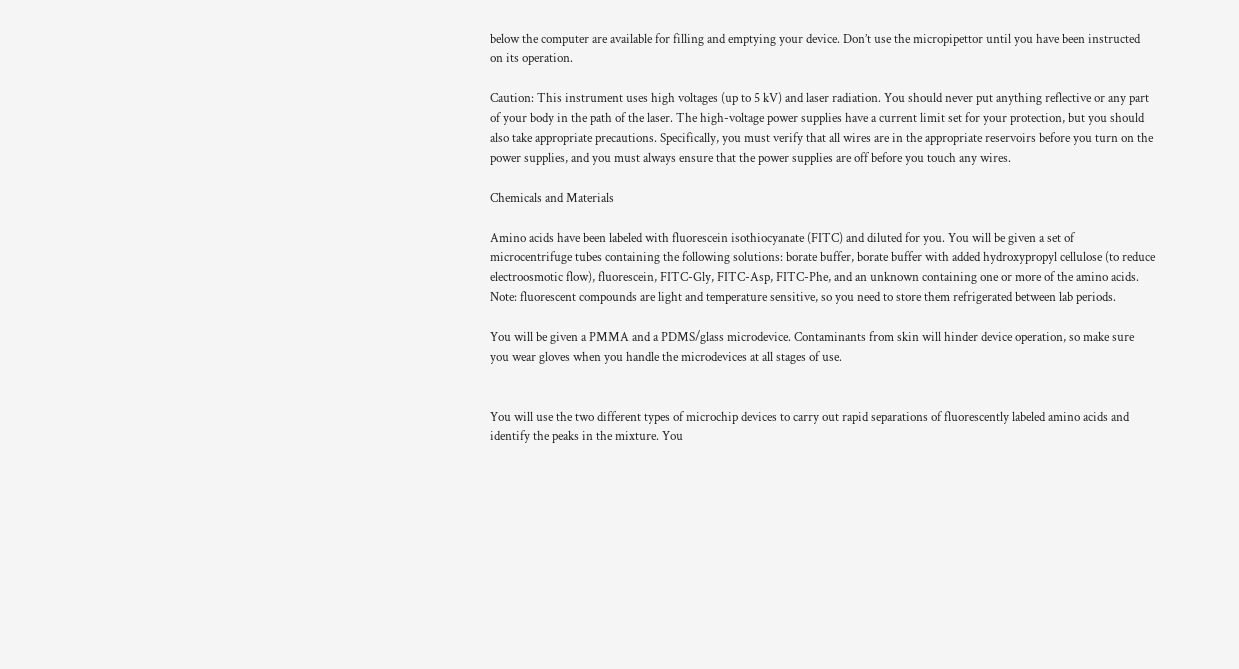below the computer are available for filling and emptying your device. Don’t use the micropipettor until you have been instructed on its operation.

Caution: This instrument uses high voltages (up to 5 kV) and laser radiation. You should never put anything reflective or any part of your body in the path of the laser. The high-voltage power supplies have a current limit set for your protection, but you should also take appropriate precautions. Specifically, you must verify that all wires are in the appropriate reservoirs before you turn on the power supplies, and you must always ensure that the power supplies are off before you touch any wires.

Chemicals and Materials

Amino acids have been labeled with fluorescein isothiocyanate (FITC) and diluted for you. You will be given a set of microcentrifuge tubes containing the following solutions: borate buffer, borate buffer with added hydroxypropyl cellulose (to reduce electroosmotic flow), fluorescein, FITC-Gly, FITC-Asp, FITC-Phe, and an unknown containing one or more of the amino acids. Note: fluorescent compounds are light and temperature sensitive, so you need to store them refrigerated between lab periods.

You will be given a PMMA and a PDMS/glass microdevice. Contaminants from skin will hinder device operation, so make sure you wear gloves when you handle the microdevices at all stages of use.


You will use the two different types of microchip devices to carry out rapid separations of fluorescently labeled amino acids and identify the peaks in the mixture. You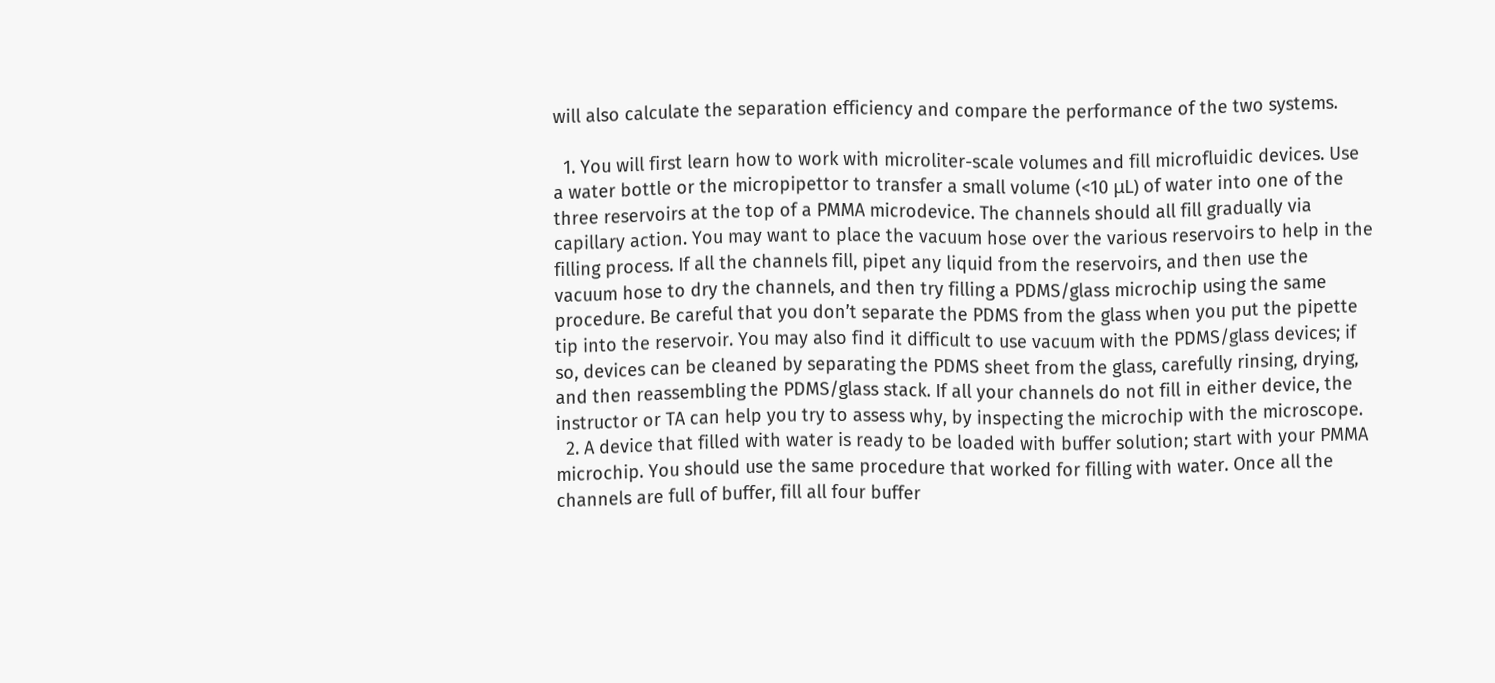will also calculate the separation efficiency and compare the performance of the two systems.

  1. You will first learn how to work with microliter-scale volumes and fill microfluidic devices. Use a water bottle or the micropipettor to transfer a small volume (<10 μL) of water into one of the three reservoirs at the top of a PMMA microdevice. The channels should all fill gradually via capillary action. You may want to place the vacuum hose over the various reservoirs to help in the filling process. If all the channels fill, pipet any liquid from the reservoirs, and then use the vacuum hose to dry the channels, and then try filling a PDMS/glass microchip using the same procedure. Be careful that you don’t separate the PDMS from the glass when you put the pipette tip into the reservoir. You may also find it difficult to use vacuum with the PDMS/glass devices; if so, devices can be cleaned by separating the PDMS sheet from the glass, carefully rinsing, drying, and then reassembling the PDMS/glass stack. If all your channels do not fill in either device, the instructor or TA can help you try to assess why, by inspecting the microchip with the microscope.
  2. A device that filled with water is ready to be loaded with buffer solution; start with your PMMA microchip. You should use the same procedure that worked for filling with water. Once all the channels are full of buffer, fill all four buffer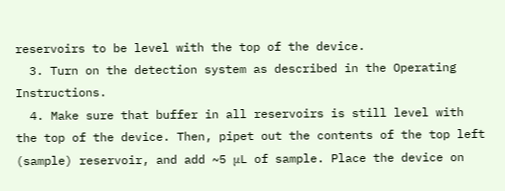reservoirs to be level with the top of the device.
  3. Turn on the detection system as described in the Operating Instructions.
  4. Make sure that buffer in all reservoirs is still level with the top of the device. Then, pipet out the contents of the top left (sample) reservoir, and add ~5 μL of sample. Place the device on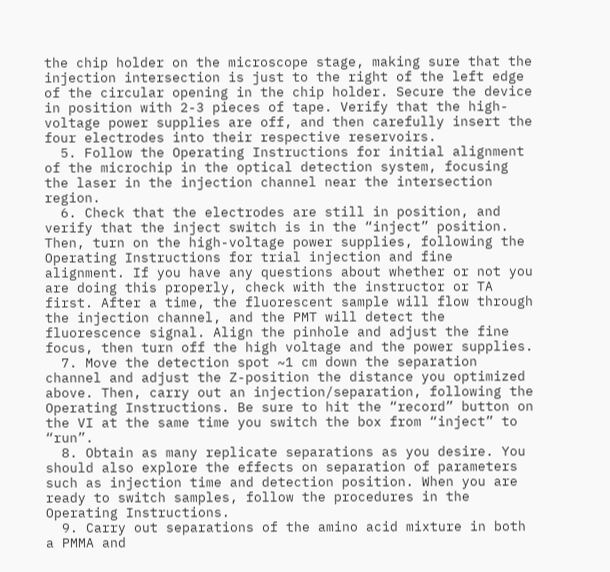the chip holder on the microscope stage, making sure that the injection intersection is just to the right of the left edge of the circular opening in the chip holder. Secure the device in position with 2-3 pieces of tape. Verify that the high-voltage power supplies are off, and then carefully insert the four electrodes into their respective reservoirs.
  5. Follow the Operating Instructions for initial alignment of the microchip in the optical detection system, focusing the laser in the injection channel near the intersection region.
  6. Check that the electrodes are still in position, and verify that the inject switch is in the “inject” position. Then, turn on the high-voltage power supplies, following the Operating Instructions for trial injection and fine alignment. If you have any questions about whether or not you are doing this properly, check with the instructor or TA first. After a time, the fluorescent sample will flow through the injection channel, and the PMT will detect the fluorescence signal. Align the pinhole and adjust the fine focus, then turn off the high voltage and the power supplies.
  7. Move the detection spot ~1 cm down the separation channel and adjust the Z-position the distance you optimized above. Then, carry out an injection/separation, following the Operating Instructions. Be sure to hit the “record” button on the VI at the same time you switch the box from “inject” to “run”.
  8. Obtain as many replicate separations as you desire. You should also explore the effects on separation of parameters such as injection time and detection position. When you are ready to switch samples, follow the procedures in the Operating Instructions.
  9. Carry out separations of the amino acid mixture in both a PMMA and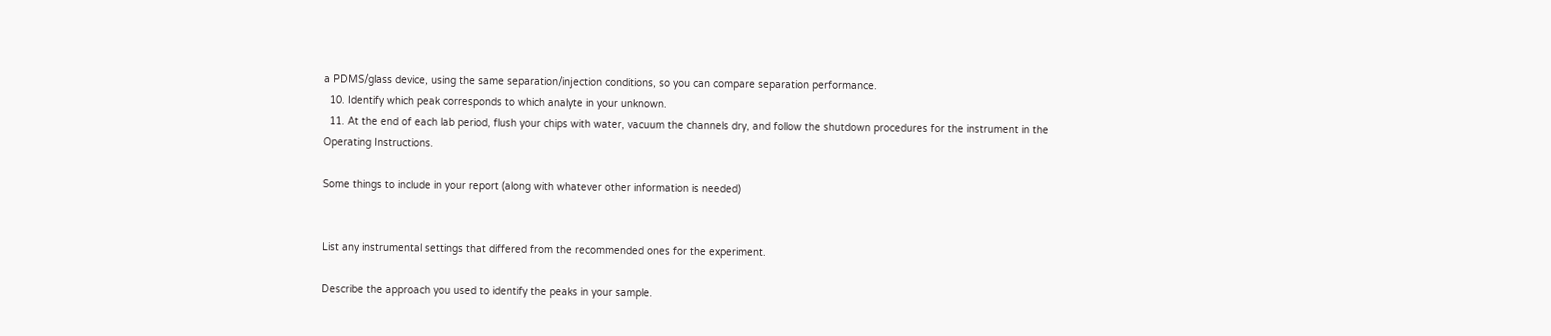a PDMS/glass device, using the same separation/injection conditions, so you can compare separation performance.
  10. Identify which peak corresponds to which analyte in your unknown.
  11. At the end of each lab period, flush your chips with water, vacuum the channels dry, and follow the shutdown procedures for the instrument in the Operating Instructions.

Some things to include in your report (along with whatever other information is needed)


List any instrumental settings that differed from the recommended ones for the experiment.

Describe the approach you used to identify the peaks in your sample.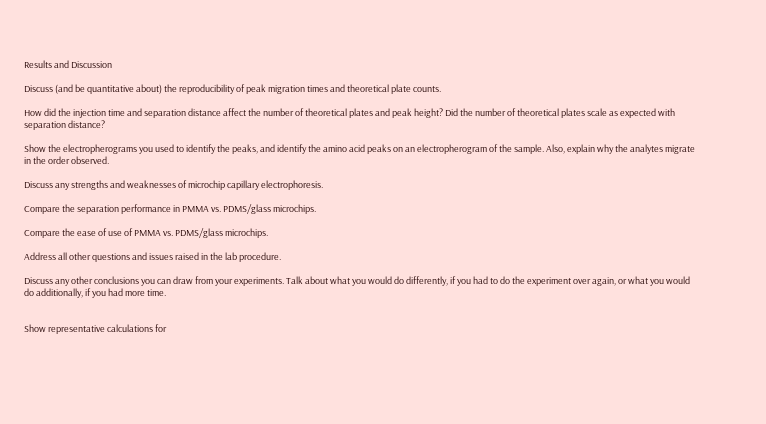Results and Discussion

Discuss (and be quantitative about) the reproducibility of peak migration times and theoretical plate counts.

How did the injection time and separation distance affect the number of theoretical plates and peak height? Did the number of theoretical plates scale as expected with separation distance?

Show the electropherograms you used to identify the peaks, and identify the amino acid peaks on an electropherogram of the sample. Also, explain why the analytes migrate in the order observed.

Discuss any strengths and weaknesses of microchip capillary electrophoresis.

Compare the separation performance in PMMA vs. PDMS/glass microchips.

Compare the ease of use of PMMA vs. PDMS/glass microchips.

Address all other questions and issues raised in the lab procedure.

Discuss any other conclusions you can draw from your experiments. Talk about what you would do differently, if you had to do the experiment over again, or what you would do additionally, if you had more time.


Show representative calculations for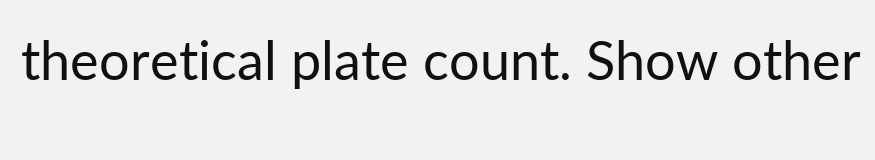theoretical plate count. Show other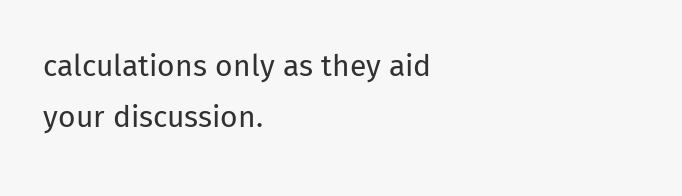calculations only as they aid your discussion.